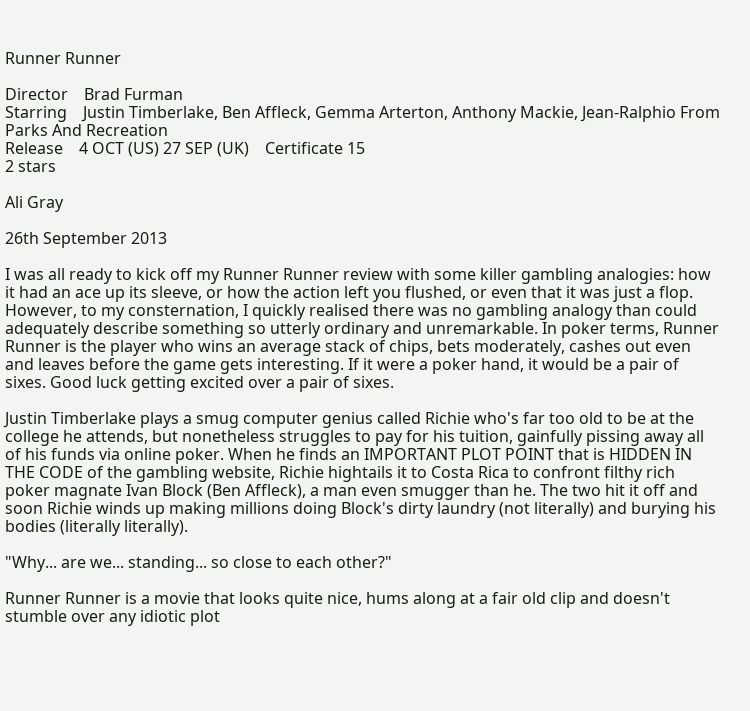Runner Runner

Director    Brad Furman
Starring    Justin Timberlake, Ben Affleck, Gemma Arterton, Anthony Mackie, Jean-Ralphio From Parks And Recreation
Release    4 OCT (US) 27 SEP (UK)    Certificate 15
2 stars

Ali Gray

26th September 2013

I was all ready to kick off my Runner Runner review with some killer gambling analogies: how it had an ace up its sleeve, or how the action left you flushed, or even that it was just a flop. However, to my consternation, I quickly realised there was no gambling analogy than could adequately describe something so utterly ordinary and unremarkable. In poker terms, Runner Runner is the player who wins an average stack of chips, bets moderately, cashes out even and leaves before the game gets interesting. If it were a poker hand, it would be a pair of sixes. Good luck getting excited over a pair of sixes.

Justin Timberlake plays a smug computer genius called Richie who's far too old to be at the college he attends, but nonetheless struggles to pay for his tuition, gainfully pissing away all of his funds via online poker. When he finds an IMPORTANT PLOT POINT that is HIDDEN IN THE CODE of the gambling website, Richie hightails it to Costa Rica to confront filthy rich poker magnate Ivan Block (Ben Affleck), a man even smugger than he. The two hit it off and soon Richie winds up making millions doing Block's dirty laundry (not literally) and burying his bodies (literally literally).

"Why... are we... standing... so close to each other?"

Runner Runner is a movie that looks quite nice, hums along at a fair old clip and doesn't stumble over any idiotic plot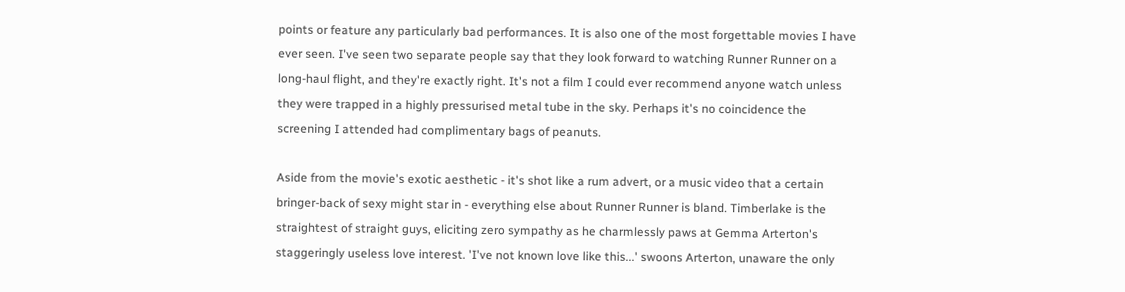points or feature any particularly bad performances. It is also one of the most forgettable movies I have ever seen. I've seen two separate people say that they look forward to watching Runner Runner on a long-haul flight, and they're exactly right. It's not a film I could ever recommend anyone watch unless they were trapped in a highly pressurised metal tube in the sky. Perhaps it's no coincidence the screening I attended had complimentary bags of peanuts.

Aside from the movie's exotic aesthetic - it's shot like a rum advert, or a music video that a certain bringer-back of sexy might star in - everything else about Runner Runner is bland. Timberlake is the straightest of straight guys, eliciting zero sympathy as he charmlessly paws at Gemma Arterton's staggeringly useless love interest. 'I've not known love like this...' swoons Arterton, unaware the only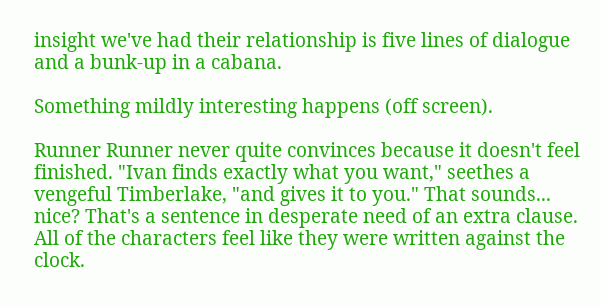insight we've had their relationship is five lines of dialogue and a bunk-up in a cabana.

Something mildly interesting happens (off screen).

Runner Runner never quite convinces because it doesn't feel finished. "Ivan finds exactly what you want," seethes a vengeful Timberlake, "and gives it to you." That sounds... nice? That's a sentence in desperate need of an extra clause. All of the characters feel like they were written against the clock.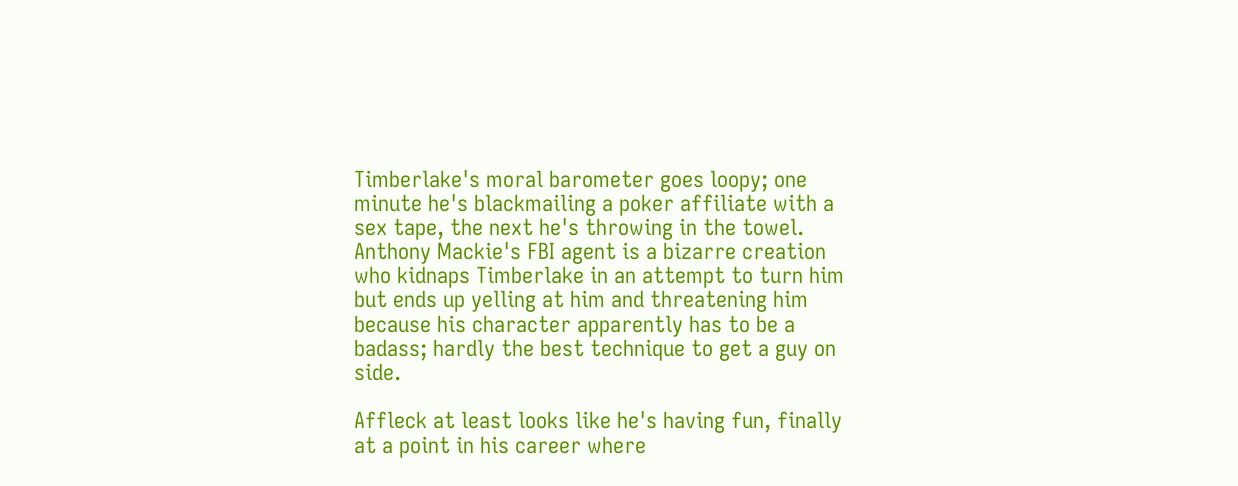Timberlake's moral barometer goes loopy; one minute he's blackmailing a poker affiliate with a sex tape, the next he's throwing in the towel. Anthony Mackie's FBI agent is a bizarre creation who kidnaps Timberlake in an attempt to turn him but ends up yelling at him and threatening him because his character apparently has to be a badass; hardly the best technique to get a guy on side.

Affleck at least looks like he's having fun, finally at a point in his career where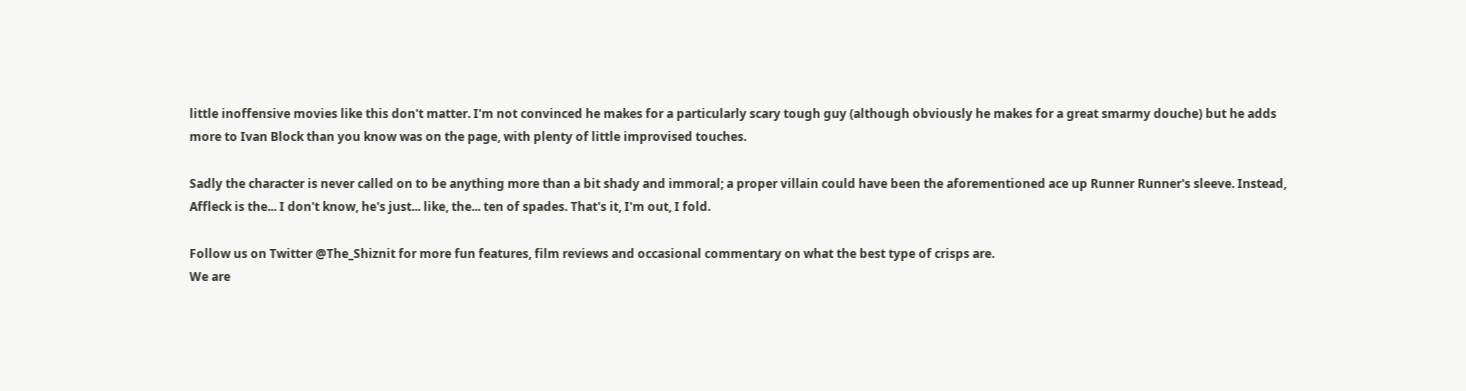little inoffensive movies like this don't matter. I'm not convinced he makes for a particularly scary tough guy (although obviously he makes for a great smarmy douche) but he adds more to Ivan Block than you know was on the page, with plenty of little improvised touches.

Sadly the character is never called on to be anything more than a bit shady and immoral; a proper villain could have been the aforementioned ace up Runner Runner's sleeve. Instead, Affleck is the... I don't know, he's just... like, the... ten of spades. That's it, I'm out, I fold.

Follow us on Twitter @The_Shiznit for more fun features, film reviews and occasional commentary on what the best type of crisps are.
We are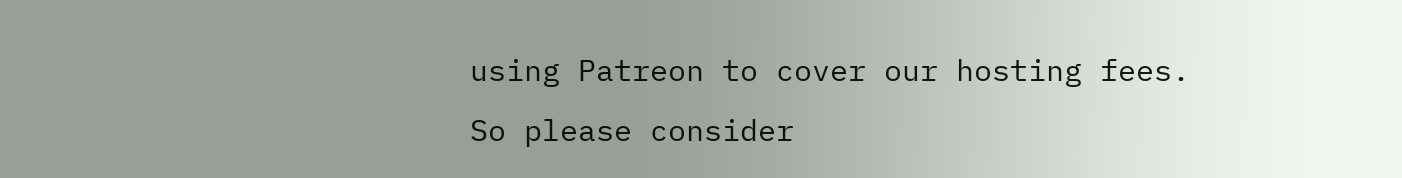using Patreon to cover our hosting fees. So please consider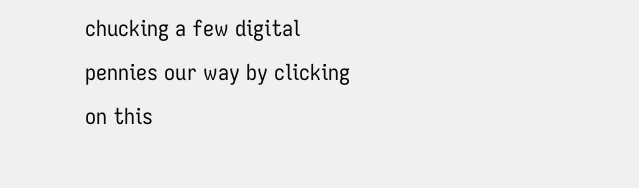chucking a few digital pennies our way by clicking on this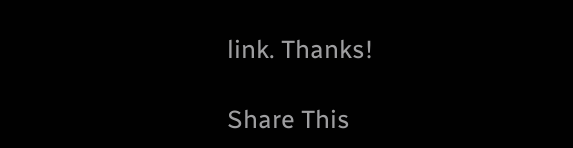link. Thanks!

Share This